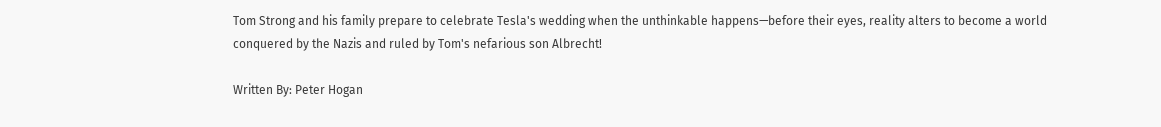Tom Strong and his family prepare to celebrate Tesla's wedding when the unthinkable happens—before their eyes, reality alters to become a world conquered by the Nazis and ruled by Tom's nefarious son Albrecht!

Written By: Peter Hogan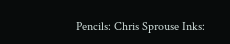Pencils: Chris Sprouse Inks: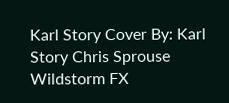Karl Story Cover By: Karl Story Chris Sprouse Wildstorm FX